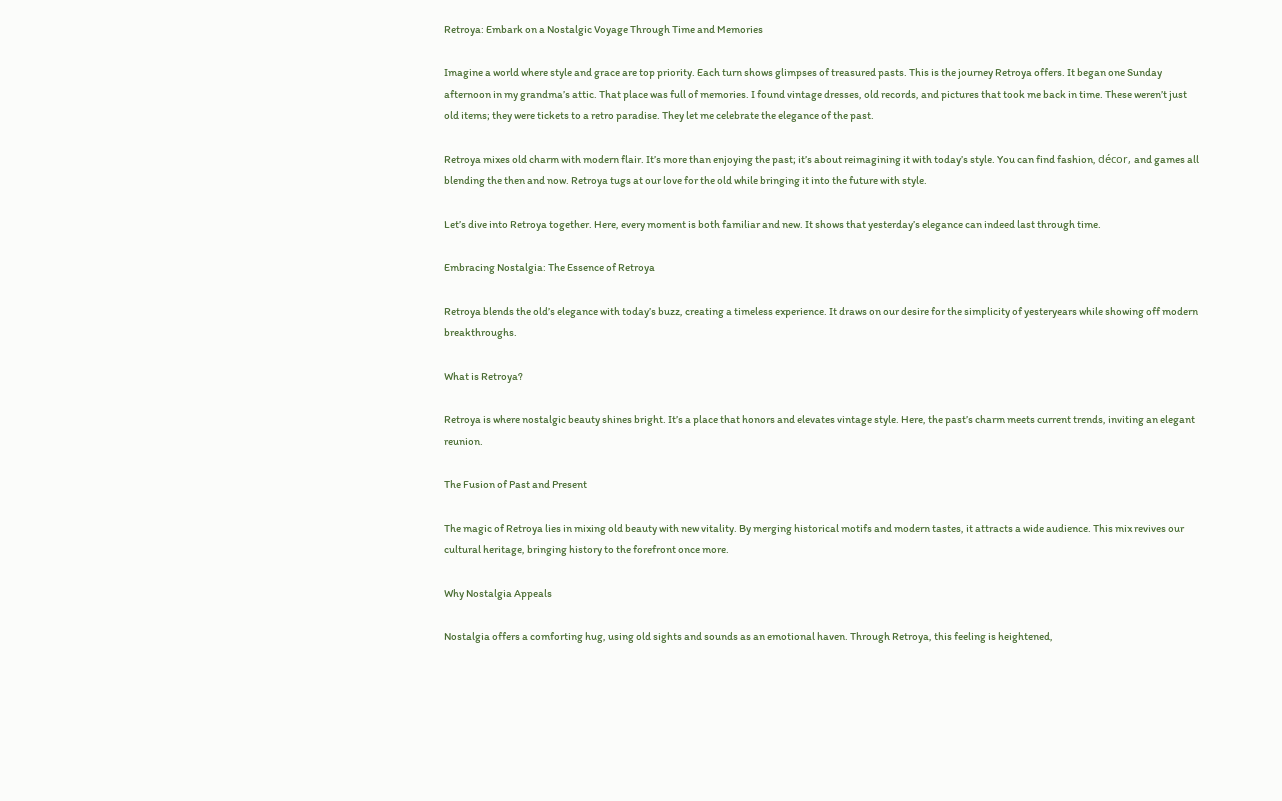Retroya: Embark on a Nostalgic Voyage Through Time and Memories

Imagine a world where style and grace are top priority. Each turn shows glimpses of treasured pasts. This is the journey Retroya offers. It began one Sunday afternoon in my grandma’s attic. That place was full of memories. I found vintage dresses, old records, and pictures that took me back in time. These weren’t just old items; they were tickets to a retro paradise. They let me celebrate the elegance of the past.

Retroya mixes old charm with modern flair. It’s more than enjoying the past; it’s about reimagining it with today’s style. You can find fashion, décor, and games all blending the then and now. Retroya tugs at our love for the old while bringing it into the future with style.

Let’s dive into Retroya together. Here, every moment is both familiar and new. It shows that yesterday’s elegance can indeed last through time.

Embracing Nostalgia: The Essence of Retroya

Retroya blends the old’s elegance with today’s buzz, creating a timeless experience. It draws on our desire for the simplicity of yesteryears while showing off modern breakthroughs.

What is Retroya?

Retroya is where nostalgic beauty shines bright. It’s a place that honors and elevates vintage style. Here, the past’s charm meets current trends, inviting an elegant reunion.

The Fusion of Past and Present

The magic of Retroya lies in mixing old beauty with new vitality. By merging historical motifs and modern tastes, it attracts a wide audience. This mix revives our cultural heritage, bringing history to the forefront once more.

Why Nostalgia Appeals

Nostalgia offers a comforting hug, using old sights and sounds as an emotional haven. Through Retroya, this feeling is heightened,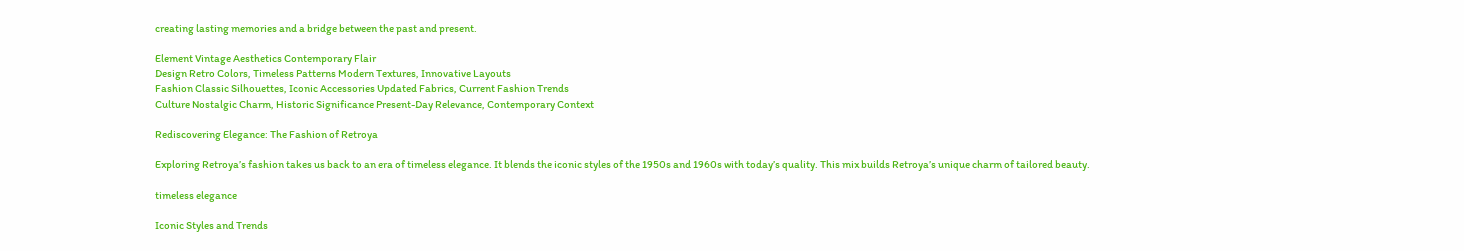creating lasting memories and a bridge between the past and present.

Element Vintage Aesthetics Contemporary Flair
Design Retro Colors, Timeless Patterns Modern Textures, Innovative Layouts
Fashion Classic Silhouettes, Iconic Accessories Updated Fabrics, Current Fashion Trends
Culture Nostalgic Charm, Historic Significance Present-Day Relevance, Contemporary Context

Rediscovering Elegance: The Fashion of Retroya

Exploring Retroya’s fashion takes us back to an era of timeless elegance. It blends the iconic styles of the 1950s and 1960s with today’s quality. This mix builds Retroya’s unique charm of tailored beauty.

timeless elegance

Iconic Styles and Trends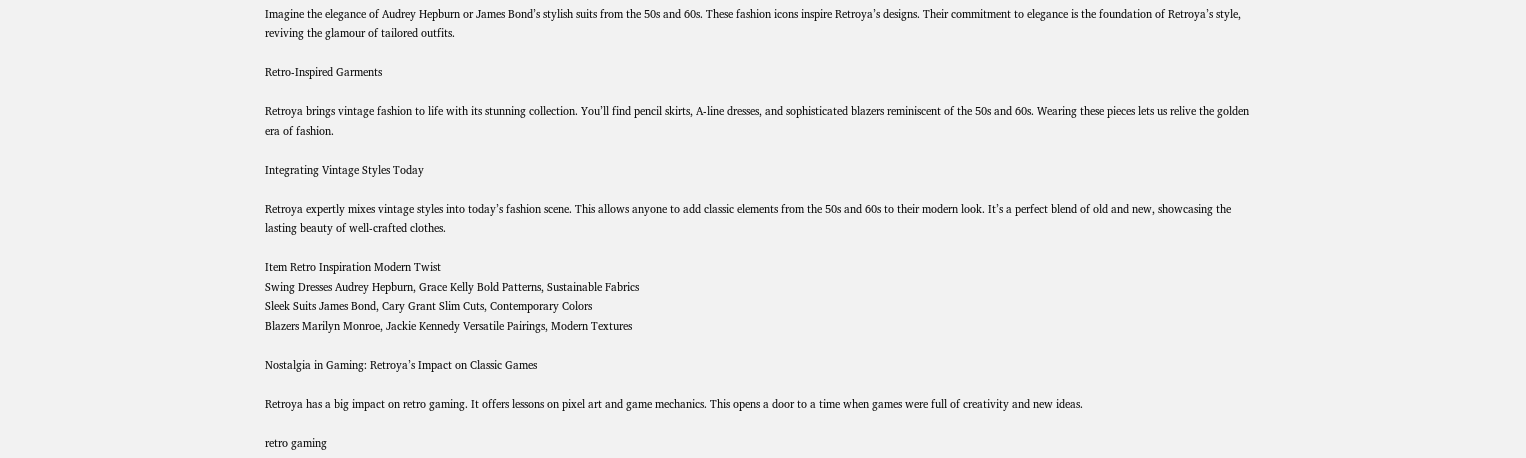Imagine the elegance of Audrey Hepburn or James Bond’s stylish suits from the 50s and 60s. These fashion icons inspire Retroya’s designs. Their commitment to elegance is the foundation of Retroya’s style, reviving the glamour of tailored outfits.

Retro-Inspired Garments

Retroya brings vintage fashion to life with its stunning collection. You’ll find pencil skirts, A-line dresses, and sophisticated blazers reminiscent of the 50s and 60s. Wearing these pieces lets us relive the golden era of fashion.

Integrating Vintage Styles Today

Retroya expertly mixes vintage styles into today’s fashion scene. This allows anyone to add classic elements from the 50s and 60s to their modern look. It’s a perfect blend of old and new, showcasing the lasting beauty of well-crafted clothes.

Item Retro Inspiration Modern Twist
Swing Dresses Audrey Hepburn, Grace Kelly Bold Patterns, Sustainable Fabrics
Sleek Suits James Bond, Cary Grant Slim Cuts, Contemporary Colors
Blazers Marilyn Monroe, Jackie Kennedy Versatile Pairings, Modern Textures

Nostalgia in Gaming: Retroya’s Impact on Classic Games

Retroya has a big impact on retro gaming. It offers lessons on pixel art and game mechanics. This opens a door to a time when games were full of creativity and new ideas.

retro gaming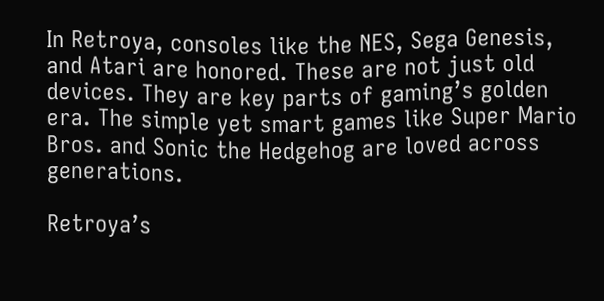In Retroya, consoles like the NES, Sega Genesis, and Atari are honored. These are not just old devices. They are key parts of gaming’s golden era. The simple yet smart games like Super Mario Bros. and Sonic the Hedgehog are loved across generations.

Retroya’s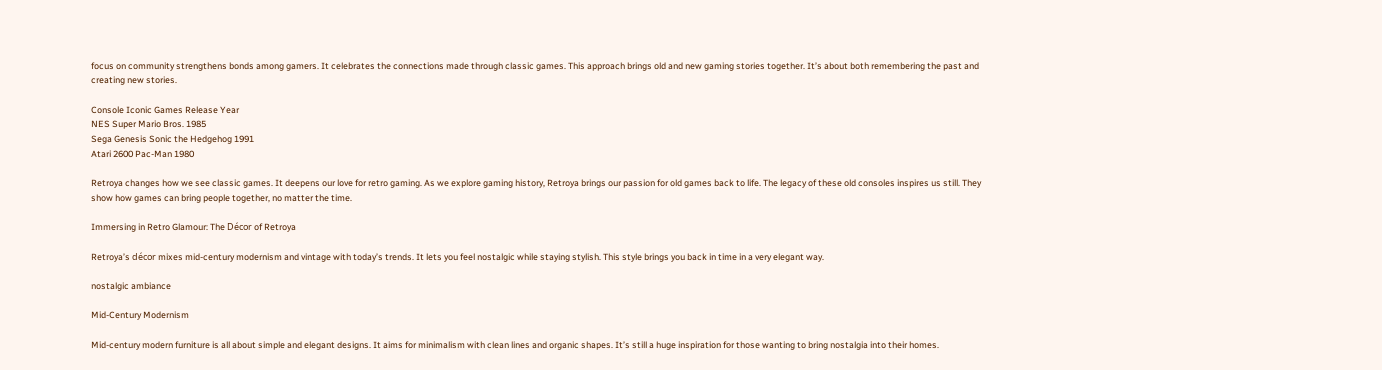focus on community strengthens bonds among gamers. It celebrates the connections made through classic games. This approach brings old and new gaming stories together. It’s about both remembering the past and creating new stories.

Console Iconic Games Release Year
NES Super Mario Bros. 1985
Sega Genesis Sonic the Hedgehog 1991
Atari 2600 Pac-Man 1980

Retroya changes how we see classic games. It deepens our love for retro gaming. As we explore gaming history, Retroya brings our passion for old games back to life. The legacy of these old consoles inspires us still. They show how games can bring people together, no matter the time.

Immersing in Retro Glamour: The Décor of Retroya

Retroya’s décor mixes mid-century modernism and vintage with today’s trends. It lets you feel nostalgic while staying stylish. This style brings you back in time in a very elegant way.

nostalgic ambiance

Mid-Century Modernism

Mid-century modern furniture is all about simple and elegant designs. It aims for minimalism with clean lines and organic shapes. It’s still a huge inspiration for those wanting to bring nostalgia into their homes.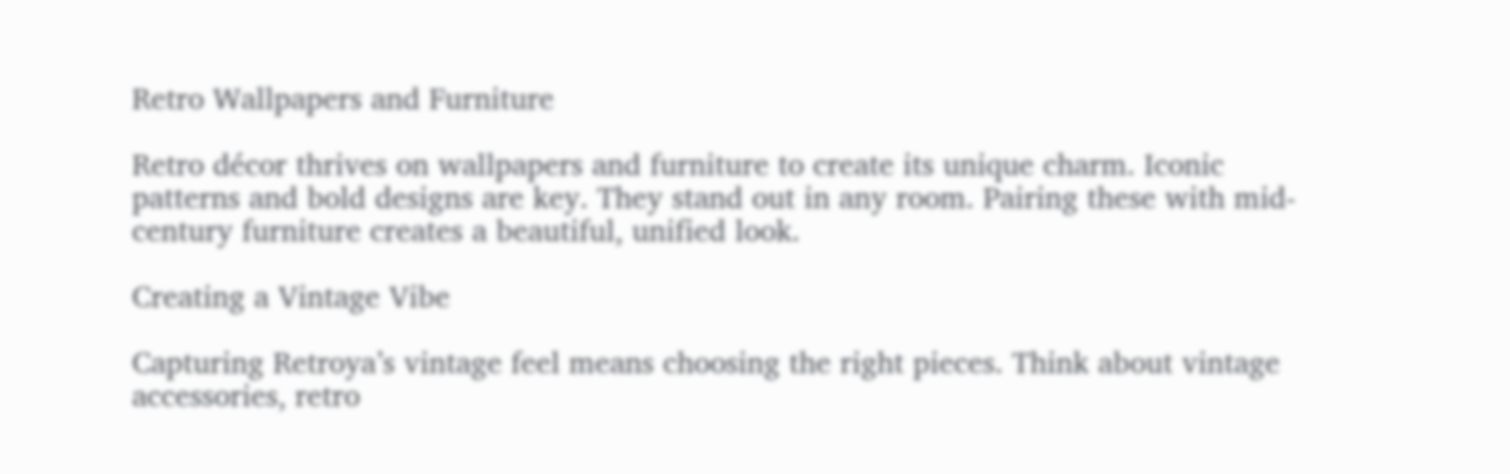Retro Wallpapers and Furniture

Retro décor thrives on wallpapers and furniture to create its unique charm. Iconic patterns and bold designs are key. They stand out in any room. Pairing these with mid-century furniture creates a beautiful, unified look.

Creating a Vintage Vibe

Capturing Retroya’s vintage feel means choosing the right pieces. Think about vintage accessories, retro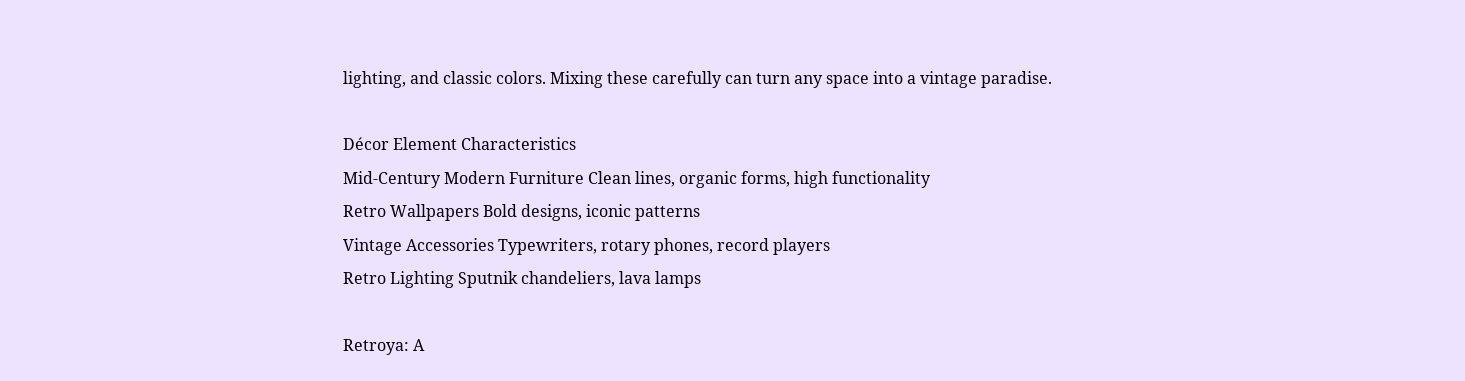lighting, and classic colors. Mixing these carefully can turn any space into a vintage paradise.

Décor Element Characteristics
Mid-Century Modern Furniture Clean lines, organic forms, high functionality
Retro Wallpapers Bold designs, iconic patterns
Vintage Accessories Typewriters, rotary phones, record players
Retro Lighting Sputnik chandeliers, lava lamps

Retroya: A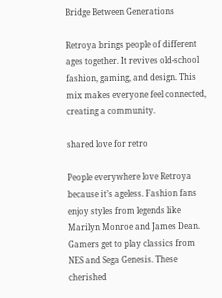Bridge Between Generations

Retroya brings people of different ages together. It revives old-school fashion, gaming, and design. This mix makes everyone feel connected, creating a community.

shared love for retro

People everywhere love Retroya because it’s ageless. Fashion fans enjoy styles from legends like Marilyn Monroe and James Dean. Gamers get to play classics from NES and Sega Genesis. These cherished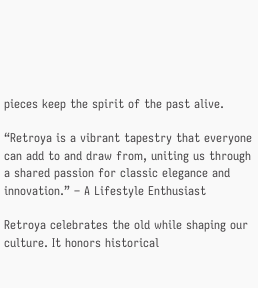pieces keep the spirit of the past alive.

“Retroya is a vibrant tapestry that everyone can add to and draw from, uniting us through a shared passion for classic elegance and innovation.” – A Lifestyle Enthusiast

Retroya celebrates the old while shaping our culture. It honors historical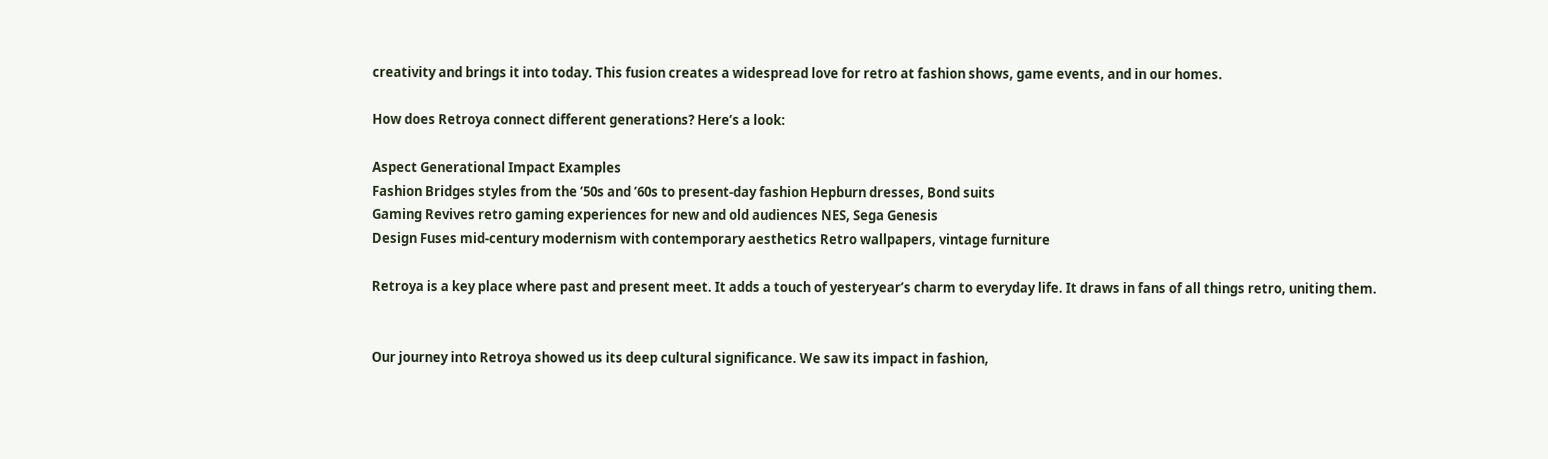creativity and brings it into today. This fusion creates a widespread love for retro at fashion shows, game events, and in our homes.

How does Retroya connect different generations? Here’s a look:

Aspect Generational Impact Examples
Fashion Bridges styles from the ’50s and ’60s to present-day fashion Hepburn dresses, Bond suits
Gaming Revives retro gaming experiences for new and old audiences NES, Sega Genesis
Design Fuses mid-century modernism with contemporary aesthetics Retro wallpapers, vintage furniture

Retroya is a key place where past and present meet. It adds a touch of yesteryear’s charm to everyday life. It draws in fans of all things retro, uniting them.


Our journey into Retroya showed us its deep cultural significance. We saw its impact in fashion,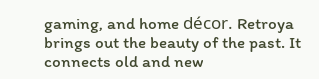gaming, and home décor. Retroya brings out the beauty of the past. It connects old and new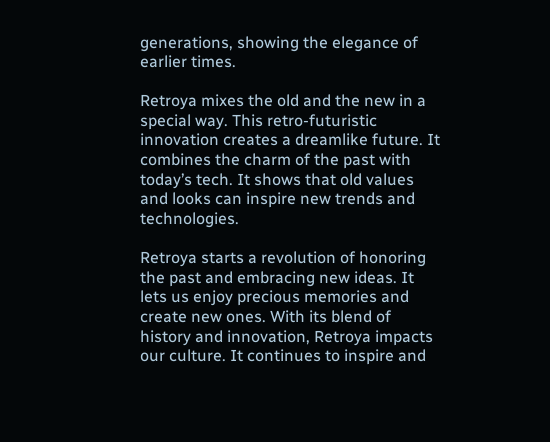generations, showing the elegance of earlier times.

Retroya mixes the old and the new in a special way. This retro-futuristic innovation creates a dreamlike future. It combines the charm of the past with today’s tech. It shows that old values and looks can inspire new trends and technologies.

Retroya starts a revolution of honoring the past and embracing new ideas. It lets us enjoy precious memories and create new ones. With its blend of history and innovation, Retroya impacts our culture. It continues to inspire and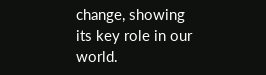change, showing its key role in our world.